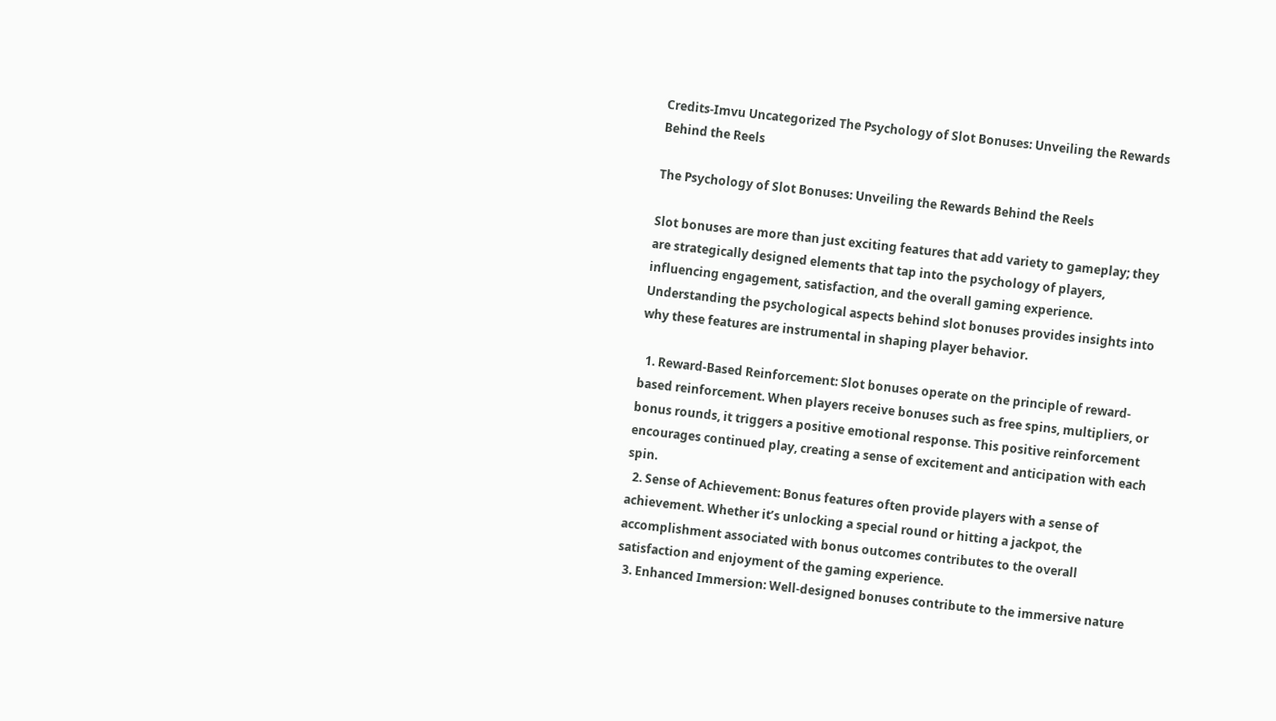Credits-Imvu Uncategorized The Psychology of Slot Bonuses: Unveiling the Rewards Behind the Reels

The Psychology of Slot Bonuses: Unveiling the Rewards Behind the Reels

Slot bonuses are more than just exciting features that add variety to gameplay; they are strategically designed elements that tap into the psychology of players, influencing engagement, satisfaction, and the overall gaming experience. Understanding the psychological aspects behind slot bonuses provides insights into why these features are instrumental in shaping player behavior.

  1. Reward-Based Reinforcement: Slot bonuses operate on the principle of reward-based reinforcement. When players receive bonuses such as free spins, multipliers, or bonus rounds, it triggers a positive emotional response. This positive reinforcement encourages continued play, creating a sense of excitement and anticipation with each spin.
  2. Sense of Achievement: Bonus features often provide players with a sense of achievement. Whether it’s unlocking a special round or hitting a jackpot, the accomplishment associated with bonus outcomes contributes to the overall satisfaction and enjoyment of the gaming experience.
  3. Enhanced Immersion: Well-designed bonuses contribute to the immersive nature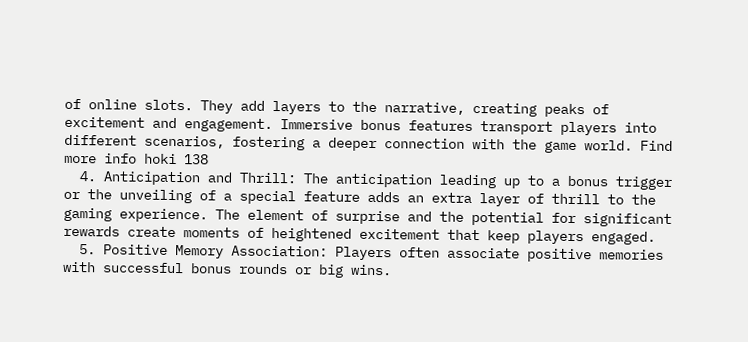of online slots. They add layers to the narrative, creating peaks of excitement and engagement. Immersive bonus features transport players into different scenarios, fostering a deeper connection with the game world. Find more info hoki 138
  4. Anticipation and Thrill: The anticipation leading up to a bonus trigger or the unveiling of a special feature adds an extra layer of thrill to the gaming experience. The element of surprise and the potential for significant rewards create moments of heightened excitement that keep players engaged.
  5. Positive Memory Association: Players often associate positive memories with successful bonus rounds or big wins.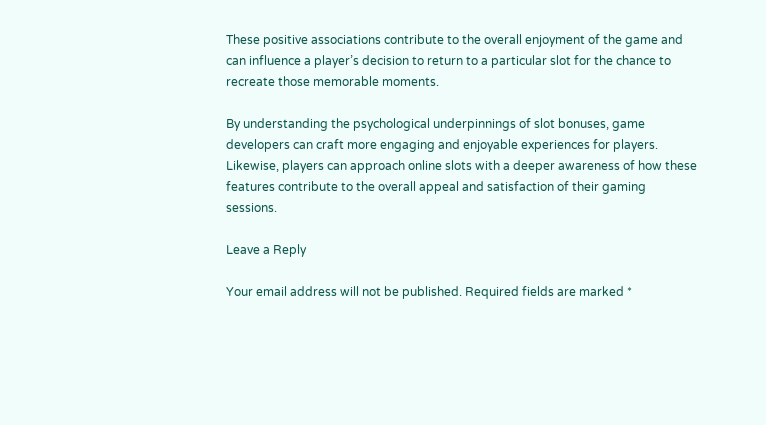These positive associations contribute to the overall enjoyment of the game and can influence a player’s decision to return to a particular slot for the chance to recreate those memorable moments.

By understanding the psychological underpinnings of slot bonuses, game developers can craft more engaging and enjoyable experiences for players. Likewise, players can approach online slots with a deeper awareness of how these features contribute to the overall appeal and satisfaction of their gaming sessions.

Leave a Reply

Your email address will not be published. Required fields are marked *